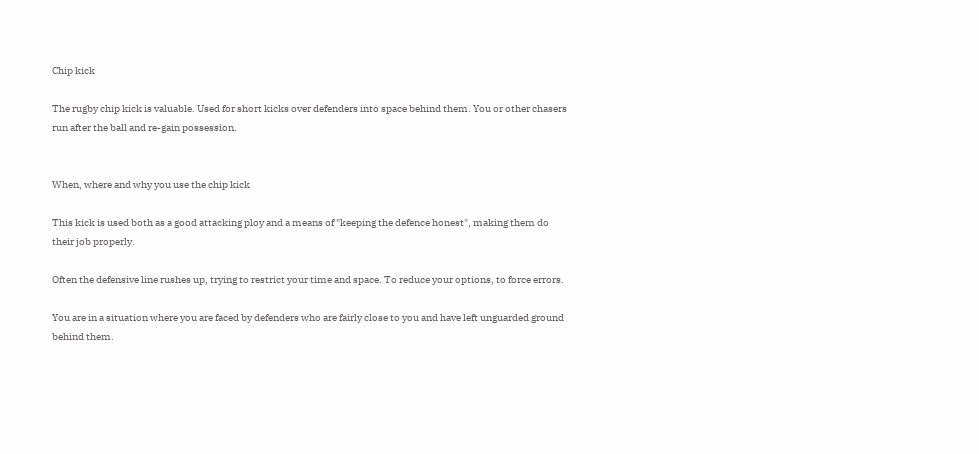Chip kick

The rugby chip kick is valuable. Used for short kicks over defenders into space behind them. You or other chasers run after the ball and re-gain possession.


When, where and why you use the chip kick

This kick is used both as a good attacking ploy and a means of "keeping the defence honest", making them do their job properly.

Often the defensive line rushes up, trying to restrict your time and space. To reduce your options, to force errors.

You are in a situation where you are faced by defenders who are fairly close to you and have left unguarded ground behind them.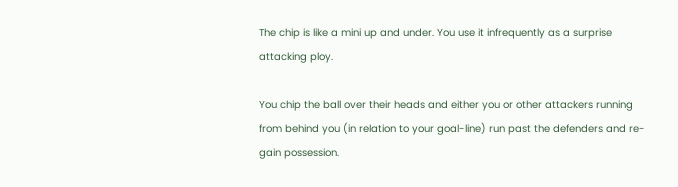The chip is like a mini up and under. You use it infrequently as a surprise attacking ploy.

You chip the ball over their heads and either you or other attackers running from behind you (in relation to your goal-line) run past the defenders and re-gain possession.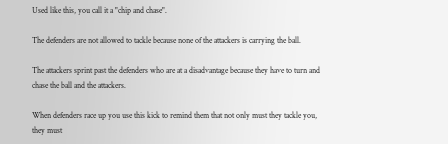Used like this, you call it a "chip and chase".

The defenders are not allowed to tackle because none of the attackers is carrying the ball.

The attackers sprint past the defenders who are at a disadvantage because they have to turn and chase the ball and the attackers.

When defenders race up you use this kick to remind them that not only must they tackle you, they must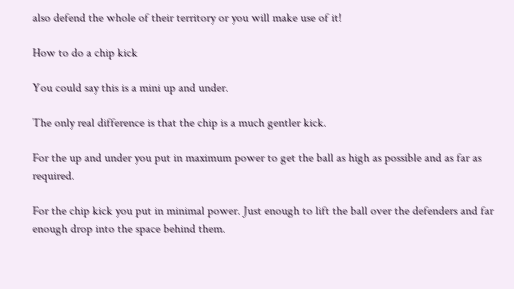also defend the whole of their territory or you will make use of it!

How to do a chip kick

You could say this is a mini up and under.

The only real difference is that the chip is a much gentler kick.

For the up and under you put in maximum power to get the ball as high as possible and as far as required.

For the chip kick you put in minimal power. Just enough to lift the ball over the defenders and far enough drop into the space behind them.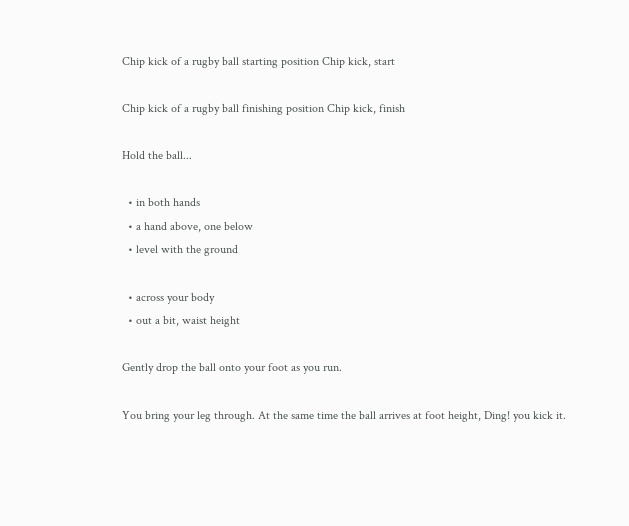Chip kick of a rugby ball starting position Chip kick, start

Chip kick of a rugby ball finishing position Chip kick, finish

Hold the ball...

  • in both hands
  • a hand above, one below
  • level with the ground

  • across your body
  • out a bit, waist height

Gently drop the ball onto your foot as you run.

You bring your leg through. At the same time the ball arrives at foot height, Ding! you kick it.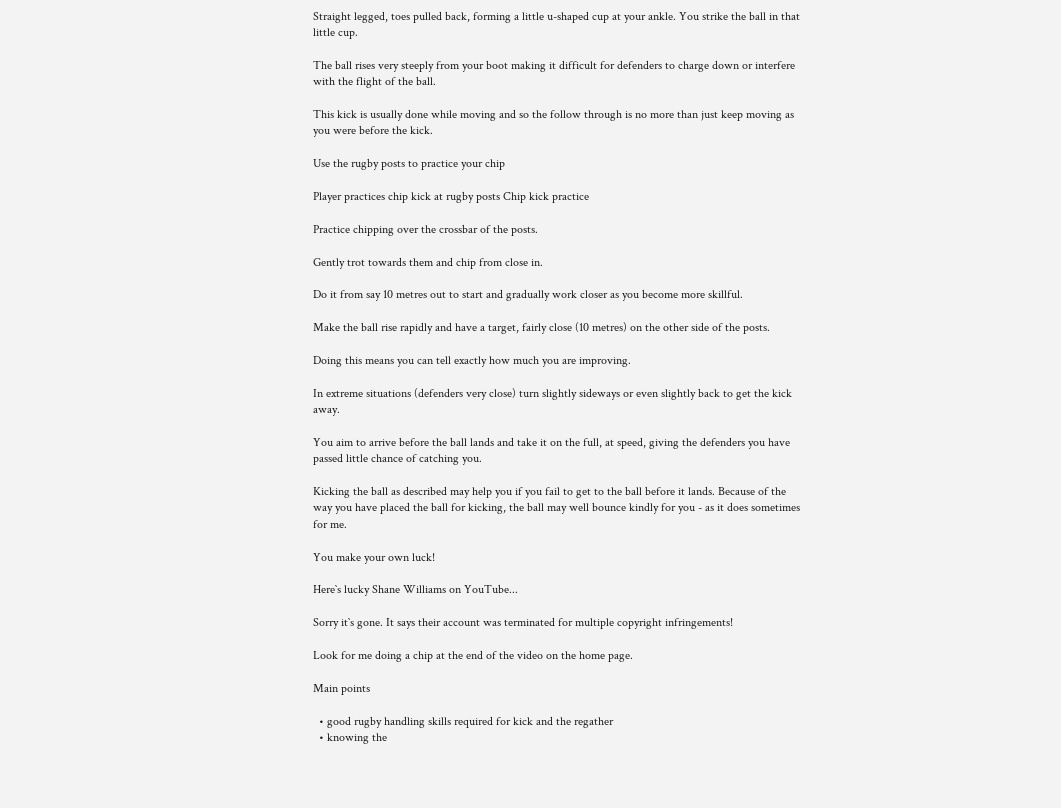Straight legged, toes pulled back, forming a little u-shaped cup at your ankle. You strike the ball in that little cup.

The ball rises very steeply from your boot making it difficult for defenders to charge down or interfere with the flight of the ball.

This kick is usually done while moving and so the follow through is no more than just keep moving as you were before the kick.

Use the rugby posts to practice your chip

Player practices chip kick at rugby posts Chip kick practice

Practice chipping over the crossbar of the posts.

Gently trot towards them and chip from close in.

Do it from say 10 metres out to start and gradually work closer as you become more skillful.

Make the ball rise rapidly and have a target, fairly close (10 metres) on the other side of the posts.

Doing this means you can tell exactly how much you are improving.

In extreme situations (defenders very close) turn slightly sideways or even slightly back to get the kick away.

You aim to arrive before the ball lands and take it on the full, at speed, giving the defenders you have passed little chance of catching you.

Kicking the ball as described may help you if you fail to get to the ball before it lands. Because of the way you have placed the ball for kicking, the ball may well bounce kindly for you - as it does sometimes for me.

You make your own luck!

Here`s lucky Shane Williams on YouTube...

Sorry it`s gone. It says their account was terminated for multiple copyright infringements!

Look for me doing a chip at the end of the video on the home page.

Main points

  • good rugby handling skills required for kick and the regather
  • knowing the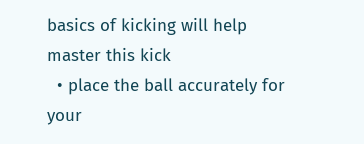basics of kicking will help master this kick
  • place the ball accurately for your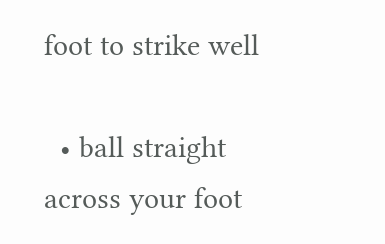foot to strike well

  • ball straight across your foot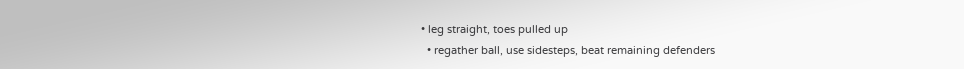• leg straight, toes pulled up
  • regather ball, use sidesteps, beat remaining defenders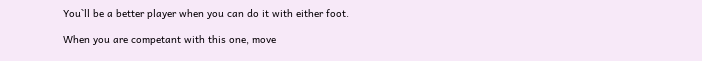You`ll be a better player when you can do it with either foot.

When you are competant with this one, move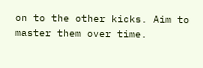on to the other kicks. Aim to master them over time.